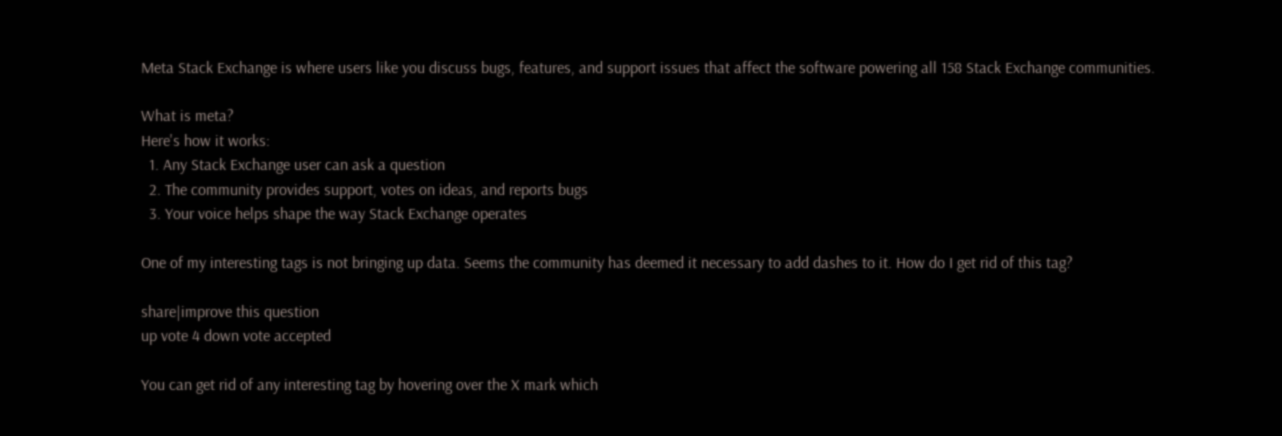Meta Stack Exchange is where users like you discuss bugs, features, and support issues that affect the software powering all 158 Stack Exchange communities.

What is meta?
Here's how it works:
  1. Any Stack Exchange user can ask a question
  2. The community provides support, votes on ideas, and reports bugs
  3. Your voice helps shape the way Stack Exchange operates

One of my interesting tags is not bringing up data. Seems the community has deemed it necessary to add dashes to it. How do I get rid of this tag?

share|improve this question
up vote 4 down vote accepted

You can get rid of any interesting tag by hovering over the X mark which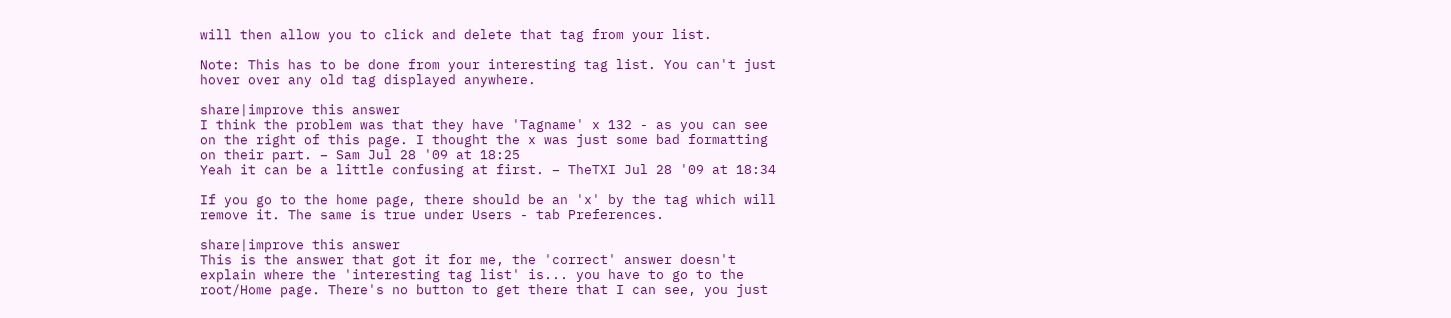will then allow you to click and delete that tag from your list.

Note: This has to be done from your interesting tag list. You can't just hover over any old tag displayed anywhere.

share|improve this answer
I think the problem was that they have 'Tagname' x 132 - as you can see on the right of this page. I thought the x was just some bad formatting on their part. – Sam Jul 28 '09 at 18:25
Yeah it can be a little confusing at first. – TheTXI Jul 28 '09 at 18:34

If you go to the home page, there should be an 'x' by the tag which will remove it. The same is true under Users - tab Preferences.

share|improve this answer
This is the answer that got it for me, the 'correct' answer doesn't explain where the 'interesting tag list' is... you have to go to the root/Home page. There's no button to get there that I can see, you just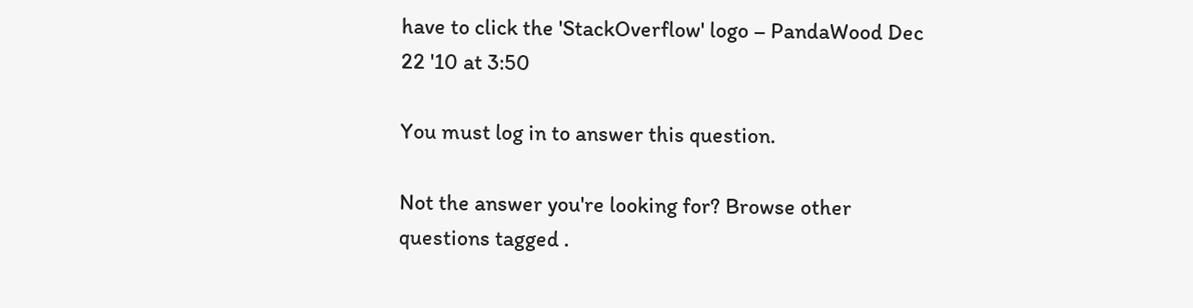have to click the 'StackOverflow' logo – PandaWood Dec 22 '10 at 3:50

You must log in to answer this question.

Not the answer you're looking for? Browse other questions tagged .